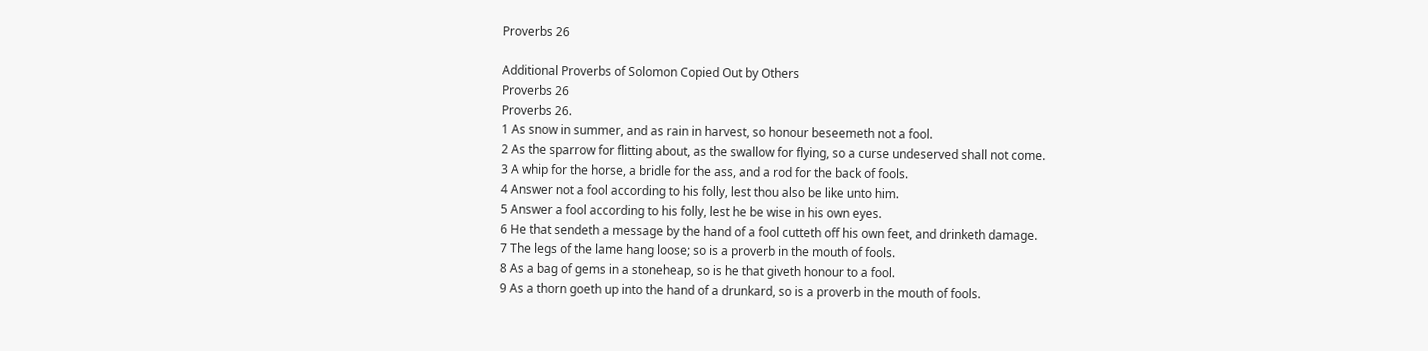Proverbs 26

Additional Proverbs of Solomon Copied Out by Others
Proverbs 26
Proverbs 26.
1 As snow in summer, and as rain in harvest, so honour beseemeth not a fool.
2 As the sparrow for flitting about, as the swallow for flying, so a curse undeserved shall not come.
3 A whip for the horse, a bridle for the ass, and a rod for the back of fools.
4 Answer not a fool according to his folly, lest thou also be like unto him.
5 Answer a fool according to his folly, lest he be wise in his own eyes.
6 He that sendeth a message by the hand of a fool cutteth off his own feet, and drinketh damage.
7 The legs of the lame hang loose; so is a proverb in the mouth of fools.
8 As a bag of gems in a stoneheap, so is he that giveth honour to a fool.
9 As a thorn goeth up into the hand of a drunkard, so is a proverb in the mouth of fools.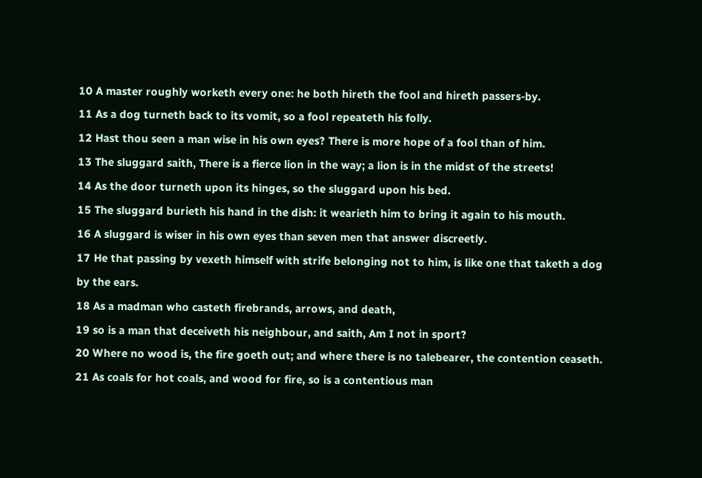10 A master roughly worketh every one: he both hireth the fool and hireth passers-by.
11 As a dog turneth back to its vomit, so a fool repeateth his folly.
12 Hast thou seen a man wise in his own eyes? There is more hope of a fool than of him.
13 The sluggard saith, There is a fierce lion in the way; a lion is in the midst of the streets!
14 As the door turneth upon its hinges, so the sluggard upon his bed.
15 The sluggard burieth his hand in the dish: it wearieth him to bring it again to his mouth.
16 A sluggard is wiser in his own eyes than seven men that answer discreetly.
17 He that passing by vexeth himself with strife belonging not to him, is like one that taketh a dog by the ears.
18 As a madman who casteth firebrands, arrows, and death,
19 so is a man that deceiveth his neighbour, and saith, Am I not in sport?
20 Where no wood is, the fire goeth out; and where there is no talebearer, the contention ceaseth.
21 As coals for hot coals, and wood for fire, so is a contentious man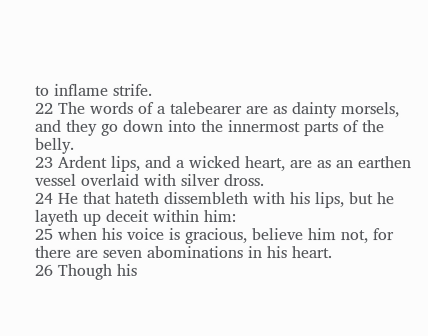to inflame strife.
22 The words of a talebearer are as dainty morsels, and they go down into the innermost parts of the belly.
23 Ardent lips, and a wicked heart, are as an earthen vessel overlaid with silver dross.
24 He that hateth dissembleth with his lips, but he layeth up deceit within him:
25 when his voice is gracious, believe him not, for there are seven abominations in his heart.
26 Though his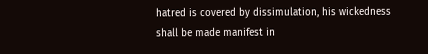hatred is covered by dissimulation, his wickedness shall be made manifest in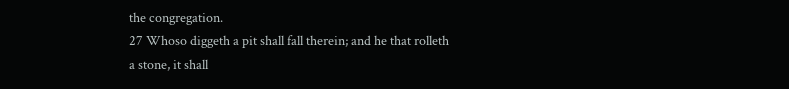the congregation.
27 Whoso diggeth a pit shall fall therein; and he that rolleth a stone, it shall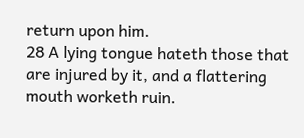return upon him.
28 A lying tongue hateth those that are injured by it, and a flattering mouth worketh ruin.